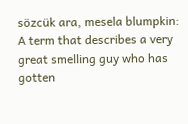sözcük ara, mesela blumpkin:
A term that describes a very great smelling guy who has gotten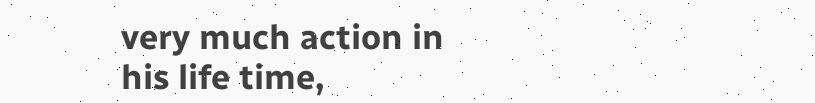very much action in his life time,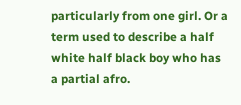particularly from one girl. Or a term used to describe a half white half black boy who has a partial afro.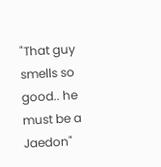"That guy smells so good.. he must be a Jaedon"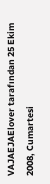VAJAEJAElover tarafından 25 Ekim 2008, Cumartesi